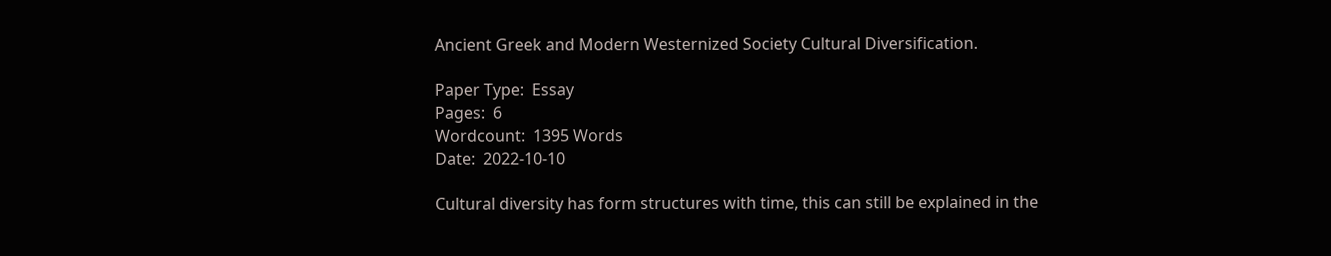Ancient Greek and Modern Westernized Society Cultural Diversification.

Paper Type:  Essay
Pages:  6
Wordcount:  1395 Words
Date:  2022-10-10

Cultural diversity has form structures with time, this can still be explained in the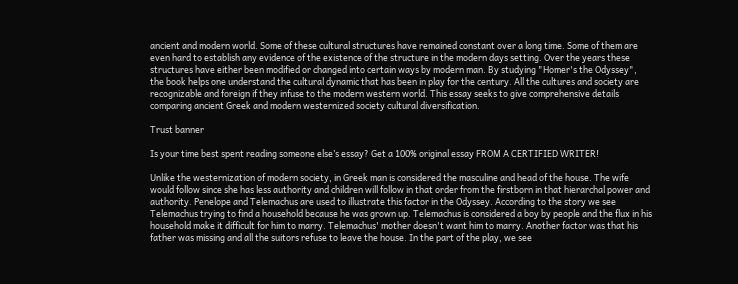ancient and modern world. Some of these cultural structures have remained constant over a long time. Some of them are even hard to establish any evidence of the existence of the structure in the modern days setting. Over the years these structures have either been modified or changed into certain ways by modern man. By studying "Homer's the Odyssey", the book helps one understand the cultural dynamic that has been in play for the century. All the cultures and society are recognizable and foreign if they infuse to the modern western world. This essay seeks to give comprehensive details comparing ancient Greek and modern westernized society cultural diversification.

Trust banner

Is your time best spent reading someone else’s essay? Get a 100% original essay FROM A CERTIFIED WRITER!

Unlike the westernization of modern society, in Greek man is considered the masculine and head of the house. The wife would follow since she has less authority and children will follow in that order from the firstborn in that hierarchal power and authority. Penelope and Telemachus are used to illustrate this factor in the Odyssey. According to the story we see Telemachus trying to find a household because he was grown up. Telemachus is considered a boy by people and the flux in his household make it difficult for him to marry. Telemachus' mother doesn't want him to marry. Another factor was that his father was missing and all the suitors refuse to leave the house. In the part of the play, we see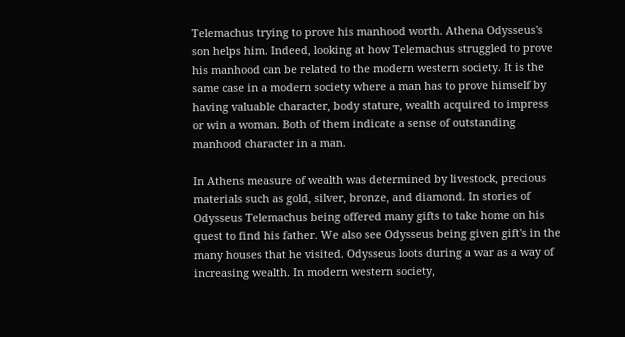Telemachus trying to prove his manhood worth. Athena Odysseus's son helps him. Indeed, looking at how Telemachus struggled to prove his manhood can be related to the modern western society. It is the same case in a modern society where a man has to prove himself by having valuable character, body stature, wealth acquired to impress or win a woman. Both of them indicate a sense of outstanding manhood character in a man.

In Athens measure of wealth was determined by livestock, precious materials such as gold, silver, bronze, and diamond. In stories of Odysseus Telemachus being offered many gifts to take home on his quest to find his father. We also see Odysseus being given gift's in the many houses that he visited. Odysseus loots during a war as a way of increasing wealth. In modern western society,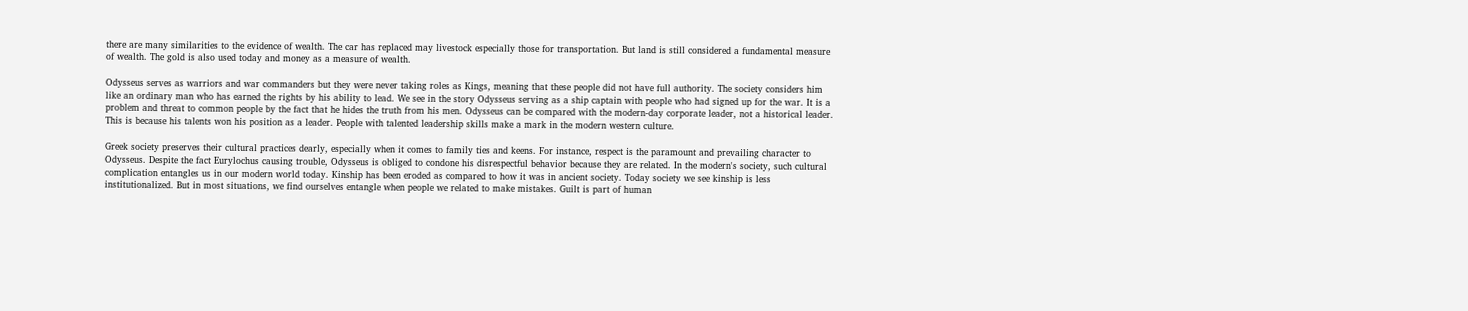there are many similarities to the evidence of wealth. The car has replaced may livestock especially those for transportation. But land is still considered a fundamental measure of wealth. The gold is also used today and money as a measure of wealth.

Odysseus serves as warriors and war commanders but they were never taking roles as Kings, meaning that these people did not have full authority. The society considers him like an ordinary man who has earned the rights by his ability to lead. We see in the story Odysseus serving as a ship captain with people who had signed up for the war. It is a problem and threat to common people by the fact that he hides the truth from his men. Odysseus can be compared with the modern-day corporate leader, not a historical leader. This is because his talents won his position as a leader. People with talented leadership skills make a mark in the modern western culture.

Greek society preserves their cultural practices dearly, especially when it comes to family ties and keens. For instance, respect is the paramount and prevailing character to Odysseus. Despite the fact Eurylochus causing trouble, Odysseus is obliged to condone his disrespectful behavior because they are related. In the modern's society, such cultural complication entangles us in our modern world today. Kinship has been eroded as compared to how it was in ancient society. Today society we see kinship is less institutionalized. But in most situations, we find ourselves entangle when people we related to make mistakes. Guilt is part of human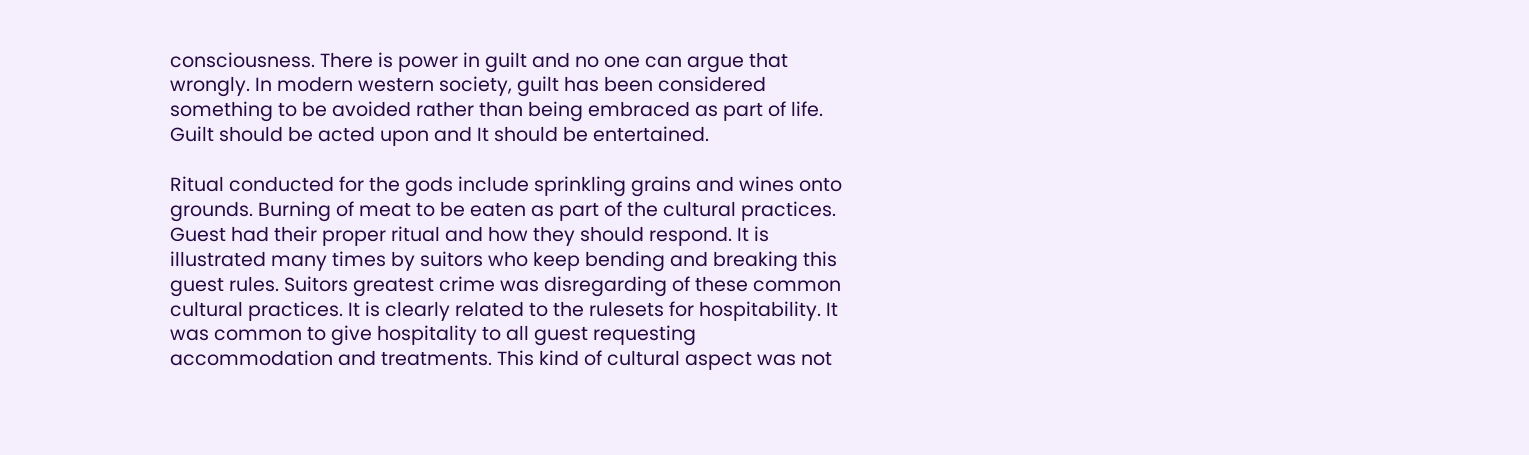consciousness. There is power in guilt and no one can argue that wrongly. In modern western society, guilt has been considered something to be avoided rather than being embraced as part of life. Guilt should be acted upon and It should be entertained.

Ritual conducted for the gods include sprinkling grains and wines onto grounds. Burning of meat to be eaten as part of the cultural practices. Guest had their proper ritual and how they should respond. It is illustrated many times by suitors who keep bending and breaking this guest rules. Suitors greatest crime was disregarding of these common cultural practices. It is clearly related to the rulesets for hospitability. It was common to give hospitality to all guest requesting accommodation and treatments. This kind of cultural aspect was not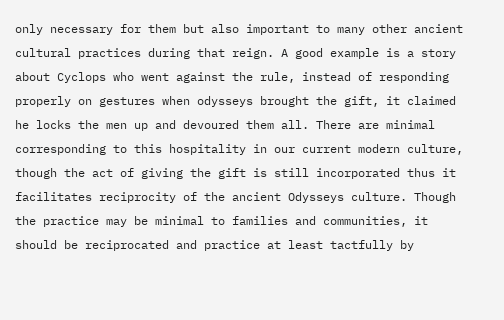only necessary for them but also important to many other ancient cultural practices during that reign. A good example is a story about Cyclops who went against the rule, instead of responding properly on gestures when odysseys brought the gift, it claimed he locks the men up and devoured them all. There are minimal corresponding to this hospitality in our current modern culture, though the act of giving the gift is still incorporated thus it facilitates reciprocity of the ancient Odysseys culture. Though the practice may be minimal to families and communities, it should be reciprocated and practice at least tactfully by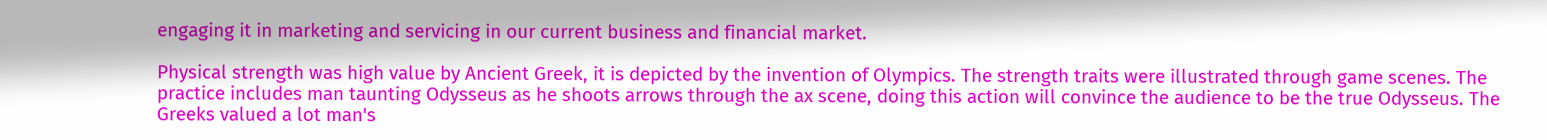engaging it in marketing and servicing in our current business and financial market.

Physical strength was high value by Ancient Greek, it is depicted by the invention of Olympics. The strength traits were illustrated through game scenes. The practice includes man taunting Odysseus as he shoots arrows through the ax scene, doing this action will convince the audience to be the true Odysseus. The Greeks valued a lot man's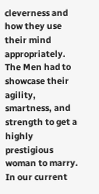cleverness and how they use their mind appropriately. The Men had to showcase their agility, smartness, and strength to get a highly prestigious woman to marry. In our current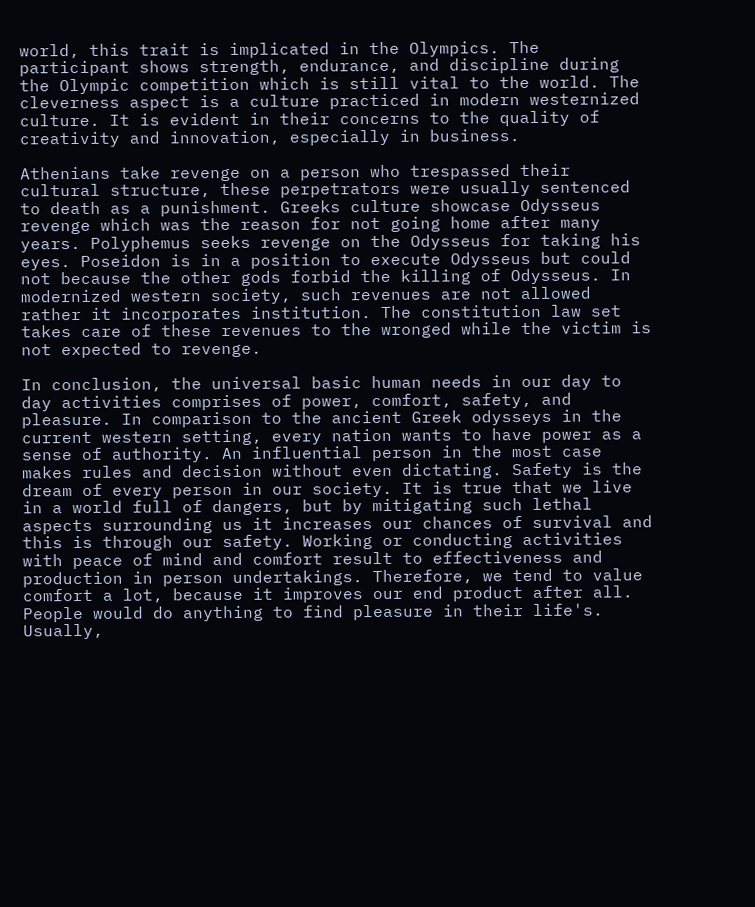world, this trait is implicated in the Olympics. The participant shows strength, endurance, and discipline during the Olympic competition which is still vital to the world. The cleverness aspect is a culture practiced in modern westernized culture. It is evident in their concerns to the quality of creativity and innovation, especially in business.

Athenians take revenge on a person who trespassed their cultural structure, these perpetrators were usually sentenced to death as a punishment. Greeks culture showcase Odysseus revenge which was the reason for not going home after many years. Polyphemus seeks revenge on the Odysseus for taking his eyes. Poseidon is in a position to execute Odysseus but could not because the other gods forbid the killing of Odysseus. In modernized western society, such revenues are not allowed rather it incorporates institution. The constitution law set takes care of these revenues to the wronged while the victim is not expected to revenge.

In conclusion, the universal basic human needs in our day to day activities comprises of power, comfort, safety, and pleasure. In comparison to the ancient Greek odysseys in the current western setting, every nation wants to have power as a sense of authority. An influential person in the most case makes rules and decision without even dictating. Safety is the dream of every person in our society. It is true that we live in a world full of dangers, but by mitigating such lethal aspects surrounding us it increases our chances of survival and this is through our safety. Working or conducting activities with peace of mind and comfort result to effectiveness and production in person undertakings. Therefore, we tend to value comfort a lot, because it improves our end product after all. People would do anything to find pleasure in their life's. Usually,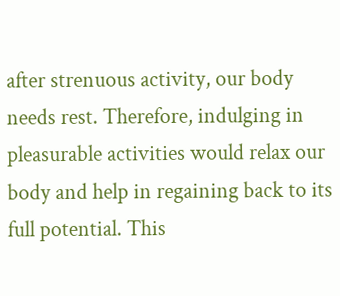after strenuous activity, our body needs rest. Therefore, indulging in pleasurable activities would relax our body and help in regaining back to its full potential. This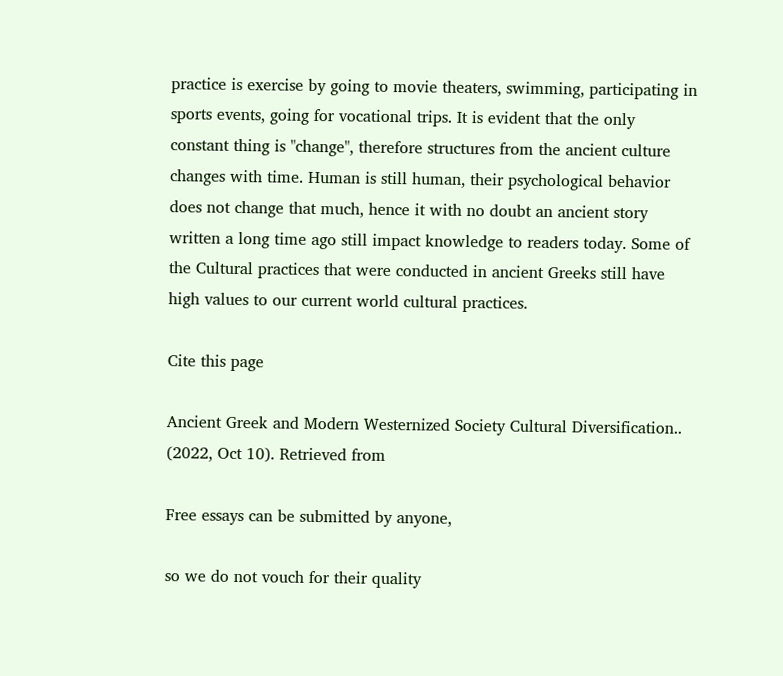practice is exercise by going to movie theaters, swimming, participating in sports events, going for vocational trips. It is evident that the only constant thing is "change", therefore structures from the ancient culture changes with time. Human is still human, their psychological behavior does not change that much, hence it with no doubt an ancient story written a long time ago still impact knowledge to readers today. Some of the Cultural practices that were conducted in ancient Greeks still have high values to our current world cultural practices.

Cite this page

Ancient Greek and Modern Westernized Society Cultural Diversification.. (2022, Oct 10). Retrieved from

Free essays can be submitted by anyone,

so we do not vouch for their quality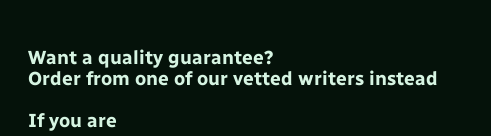Want a quality guarantee?
Order from one of our vetted writers instead

If you are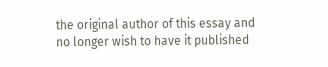the original author of this essay and no longer wish to have it published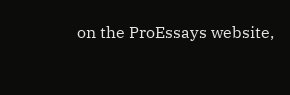on the ProEssays website,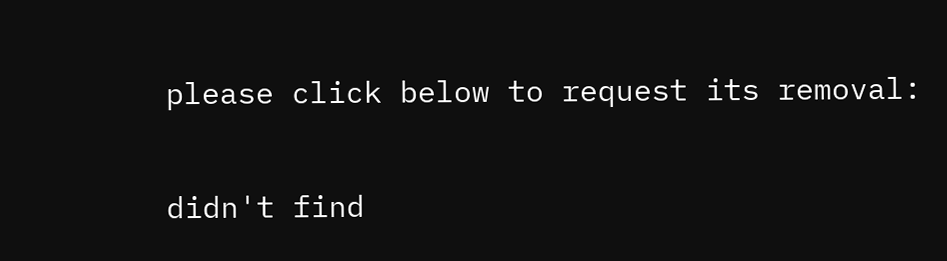please click below to request its removal:

didn't find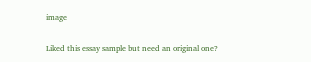image

Liked this essay sample but need an original one?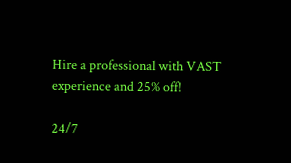Hire a professional with VAST experience and 25% off!

24/7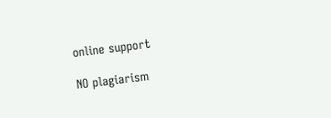online support

NO plagiarism